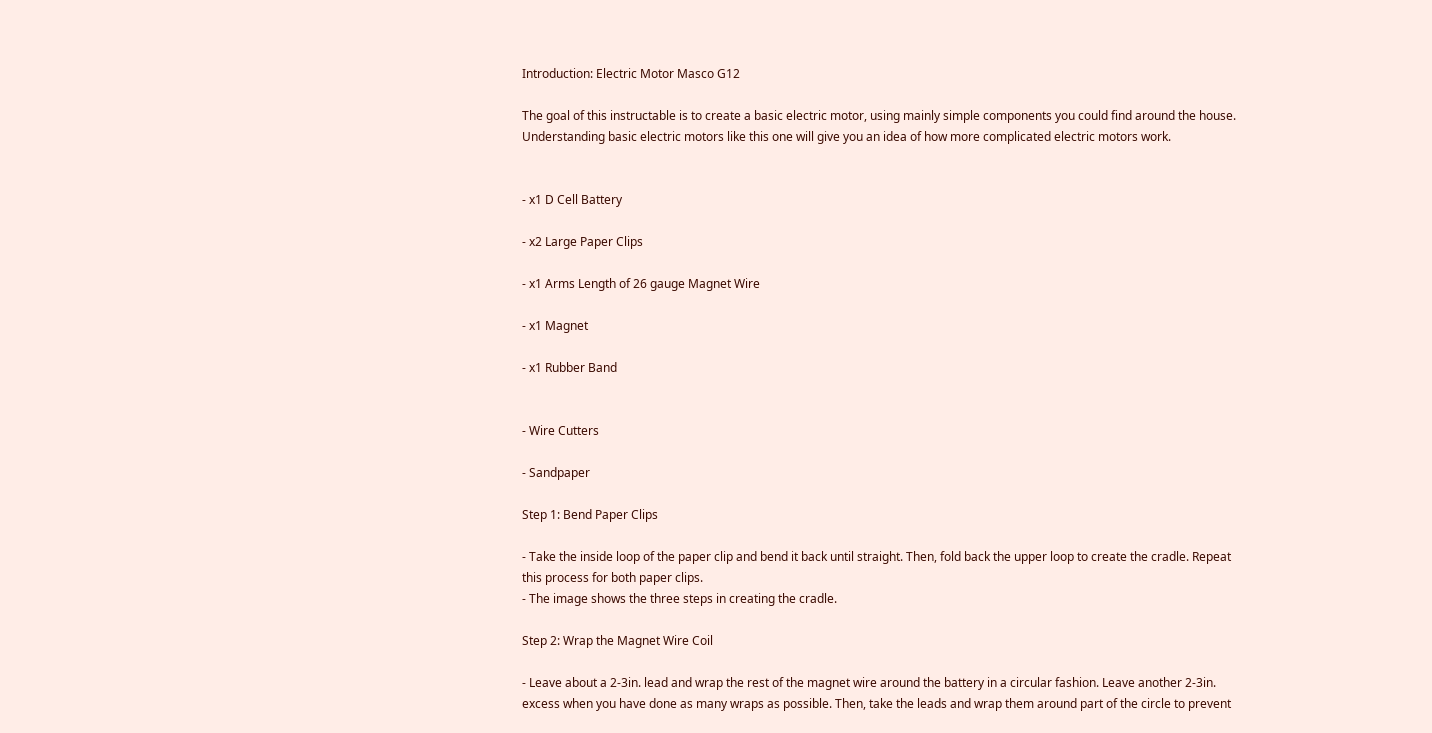Introduction: Electric Motor Masco G12

The goal of this instructable is to create a basic electric motor, using mainly simple components you could find around the house. Understanding basic electric motors like this one will give you an idea of how more complicated electric motors work.


- x1 D Cell Battery

- x2 Large Paper Clips

- x1 Arms Length of 26 gauge Magnet Wire

- x1 Magnet

- x1 Rubber Band


- Wire Cutters

- Sandpaper

Step 1: Bend Paper Clips

- Take the inside loop of the paper clip and bend it back until straight. Then, fold back the upper loop to create the cradle. Repeat this process for both paper clips.
- The image shows the three steps in creating the cradle.

Step 2: Wrap the Magnet Wire Coil

- Leave about a 2-3in. lead and wrap the rest of the magnet wire around the battery in a circular fashion. Leave another 2-3in. excess when you have done as many wraps as possible. Then, take the leads and wrap them around part of the circle to prevent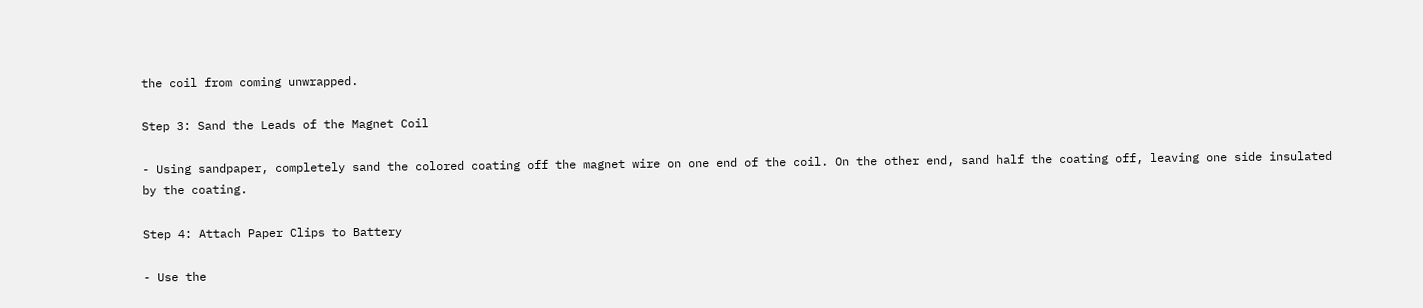the coil from coming unwrapped.

Step 3: Sand the Leads of the Magnet Coil

- Using sandpaper, completely sand the colored coating off the magnet wire on one end of the coil. On the other end, sand half the coating off, leaving one side insulated by the coating.

Step 4: Attach Paper Clips to Battery

- Use the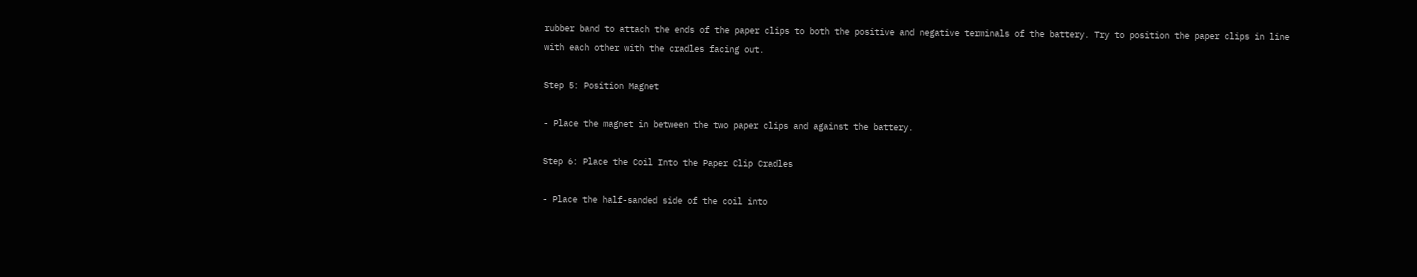rubber band to attach the ends of the paper clips to both the positive and negative terminals of the battery. Try to position the paper clips in line with each other with the cradles facing out.

Step 5: Position Magnet

- Place the magnet in between the two paper clips and against the battery.

Step 6: Place the Coil Into the Paper Clip Cradles

- Place the half-sanded side of the coil into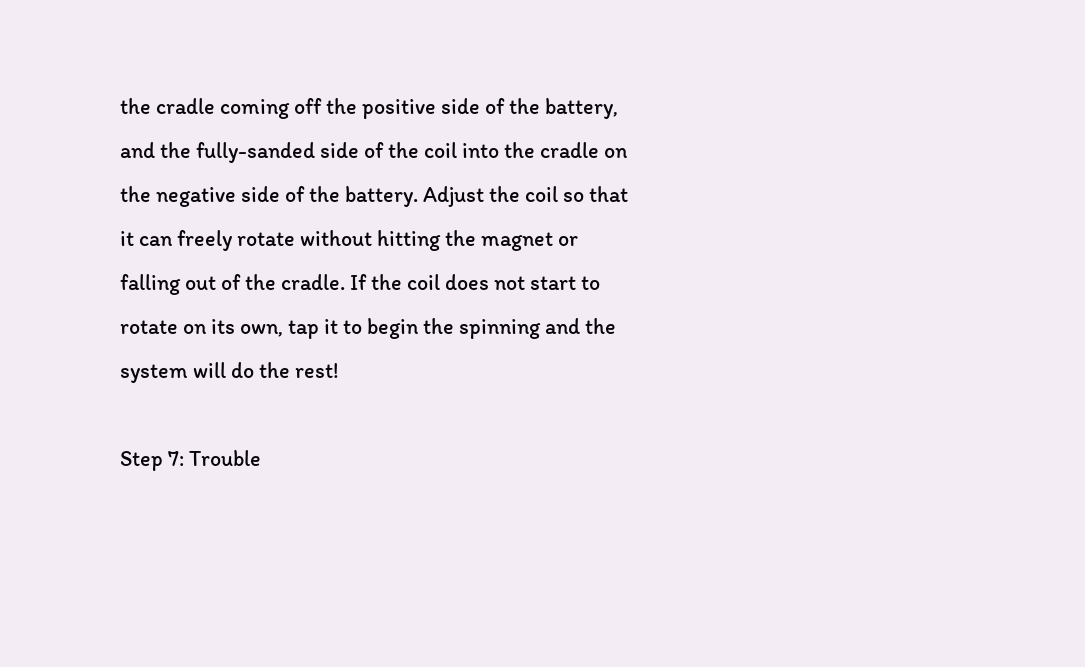the cradle coming off the positive side of the battery, and the fully-sanded side of the coil into the cradle on the negative side of the battery. Adjust the coil so that it can freely rotate without hitting the magnet or falling out of the cradle. If the coil does not start to rotate on its own, tap it to begin the spinning and the system will do the rest!

Step 7: Trouble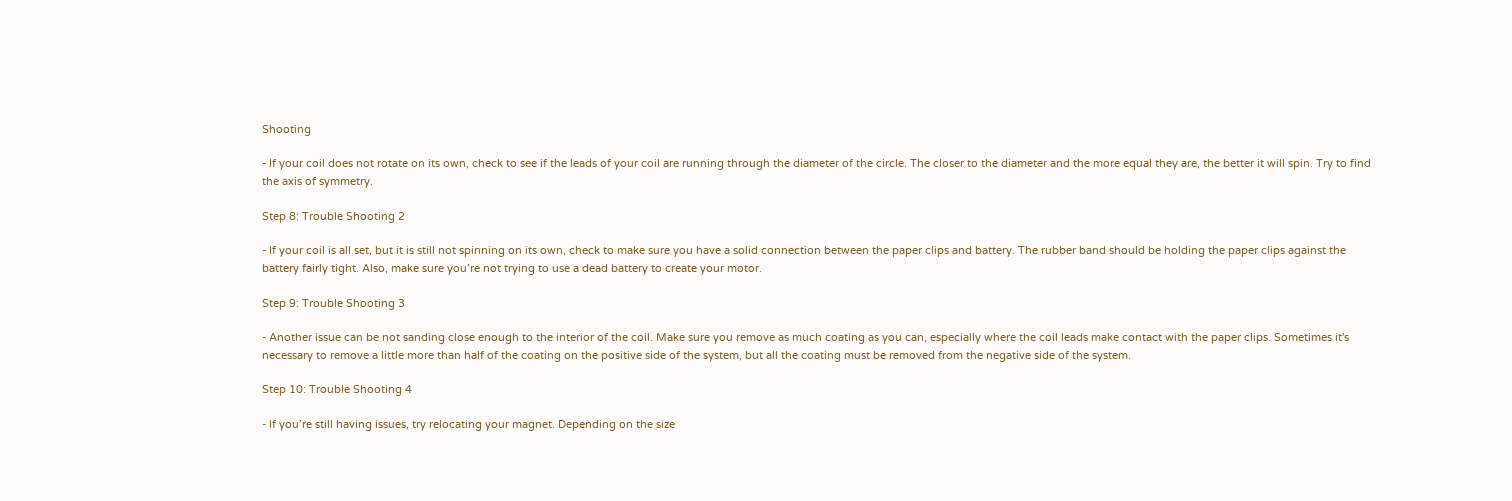Shooting

- If your coil does not rotate on its own, check to see if the leads of your coil are running through the diameter of the circle. The closer to the diameter and the more equal they are, the better it will spin. Try to find the axis of symmetry.

Step 8: Trouble Shooting 2

- If your coil is all set, but it is still not spinning on its own, check to make sure you have a solid connection between the paper clips and battery. The rubber band should be holding the paper clips against the battery fairly tight. Also, make sure you’re not trying to use a dead battery to create your motor.

Step 9: Trouble Shooting 3

- Another issue can be not sanding close enough to the interior of the coil. Make sure you remove as much coating as you can, especially where the coil leads make contact with the paper clips. Sometimes it's necessary to remove a little more than half of the coating on the positive side of the system, but all the coating must be removed from the negative side of the system.

Step 10: Trouble Shooting 4

- If you’re still having issues, try relocating your magnet. Depending on the size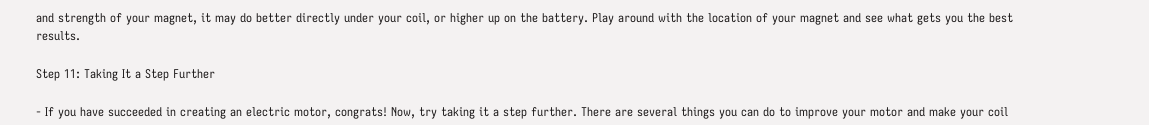and strength of your magnet, it may do better directly under your coil, or higher up on the battery. Play around with the location of your magnet and see what gets you the best results.

Step 11: Taking It a Step Further

- If you have succeeded in creating an electric motor, congrats! Now, try taking it a step further. There are several things you can do to improve your motor and make your coil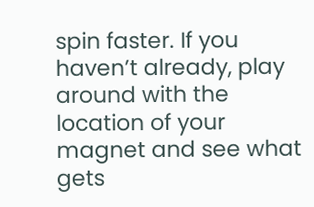spin faster. If you haven’t already, play around with the location of your magnet and see what gets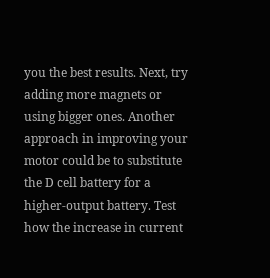you the best results. Next, try adding more magnets or using bigger ones. Another approach in improving your motor could be to substitute the D cell battery for a higher-output battery. Test how the increase in current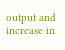output and increase in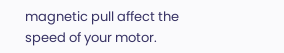magnetic pull affect the speed of your motor.